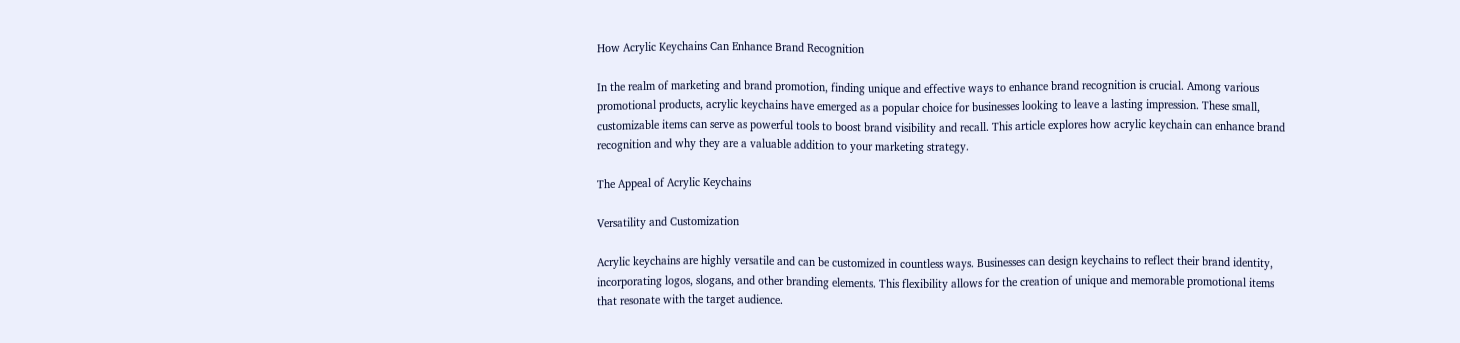How Acrylic Keychains Can Enhance Brand Recognition

In the realm of marketing and brand promotion, finding unique and effective ways to enhance brand recognition is crucial. Among various promotional products, acrylic keychains have emerged as a popular choice for businesses looking to leave a lasting impression. These small, customizable items can serve as powerful tools to boost brand visibility and recall. This article explores how acrylic keychain can enhance brand recognition and why they are a valuable addition to your marketing strategy.

The Appeal of Acrylic Keychains

Versatility and Customization

Acrylic keychains are highly versatile and can be customized in countless ways. Businesses can design keychains to reflect their brand identity, incorporating logos, slogans, and other branding elements. This flexibility allows for the creation of unique and memorable promotional items that resonate with the target audience.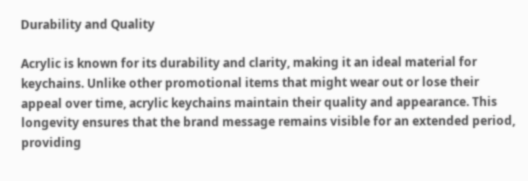Durability and Quality

Acrylic is known for its durability and clarity, making it an ideal material for keychains. Unlike other promotional items that might wear out or lose their appeal over time, acrylic keychains maintain their quality and appearance. This longevity ensures that the brand message remains visible for an extended period, providing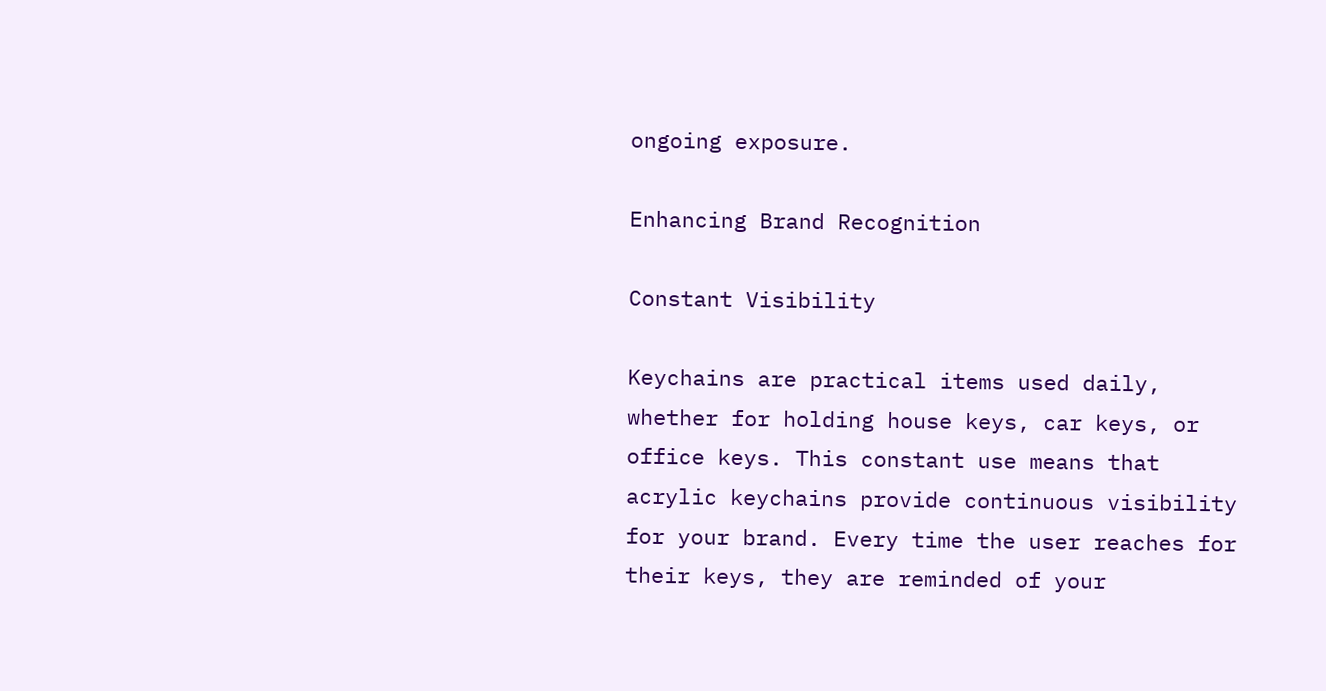ongoing exposure.

Enhancing Brand Recognition

Constant Visibility

Keychains are practical items used daily, whether for holding house keys, car keys, or office keys. This constant use means that acrylic keychains provide continuous visibility for your brand. Every time the user reaches for their keys, they are reminded of your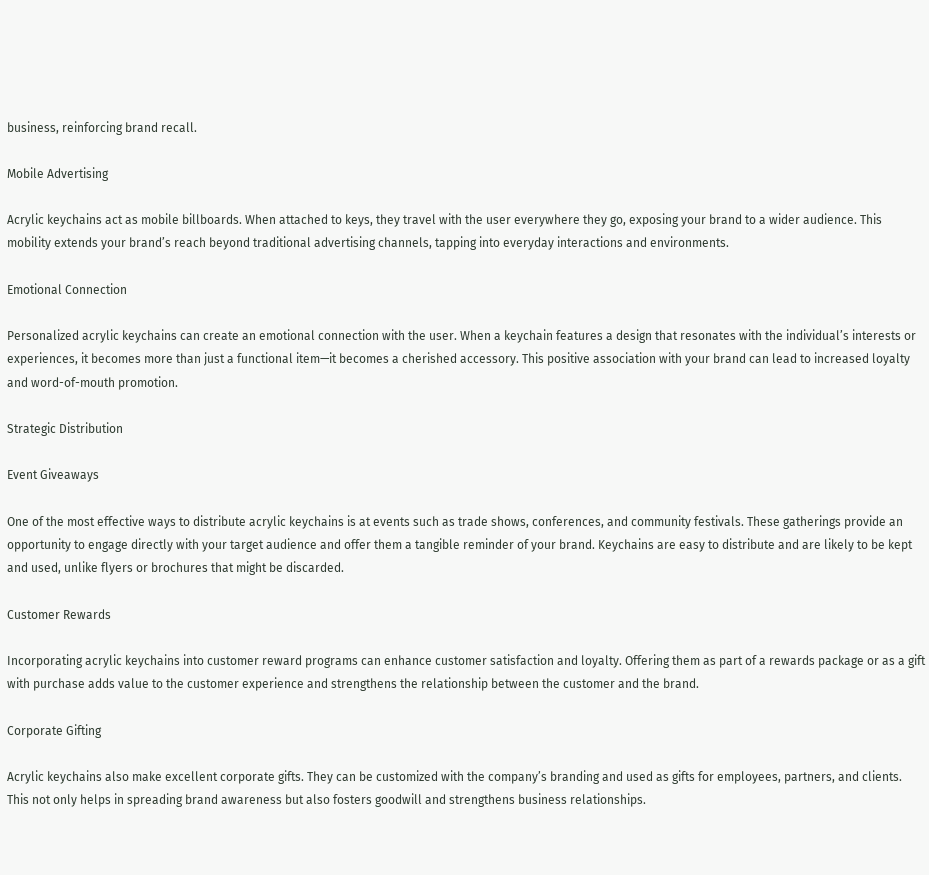business, reinforcing brand recall.

Mobile Advertising

Acrylic keychains act as mobile billboards. When attached to keys, they travel with the user everywhere they go, exposing your brand to a wider audience. This mobility extends your brand’s reach beyond traditional advertising channels, tapping into everyday interactions and environments.

Emotional Connection

Personalized acrylic keychains can create an emotional connection with the user. When a keychain features a design that resonates with the individual’s interests or experiences, it becomes more than just a functional item—it becomes a cherished accessory. This positive association with your brand can lead to increased loyalty and word-of-mouth promotion.

Strategic Distribution

Event Giveaways

One of the most effective ways to distribute acrylic keychains is at events such as trade shows, conferences, and community festivals. These gatherings provide an opportunity to engage directly with your target audience and offer them a tangible reminder of your brand. Keychains are easy to distribute and are likely to be kept and used, unlike flyers or brochures that might be discarded.

Customer Rewards

Incorporating acrylic keychains into customer reward programs can enhance customer satisfaction and loyalty. Offering them as part of a rewards package or as a gift with purchase adds value to the customer experience and strengthens the relationship between the customer and the brand.

Corporate Gifting

Acrylic keychains also make excellent corporate gifts. They can be customized with the company’s branding and used as gifts for employees, partners, and clients. This not only helps in spreading brand awareness but also fosters goodwill and strengthens business relationships.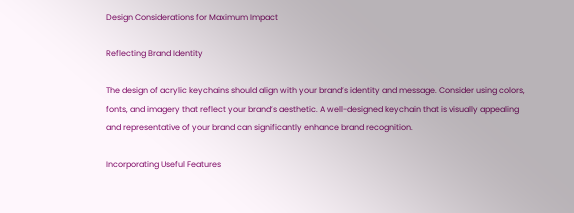Design Considerations for Maximum Impact

Reflecting Brand Identity

The design of acrylic keychains should align with your brand’s identity and message. Consider using colors, fonts, and imagery that reflect your brand’s aesthetic. A well-designed keychain that is visually appealing and representative of your brand can significantly enhance brand recognition.

Incorporating Useful Features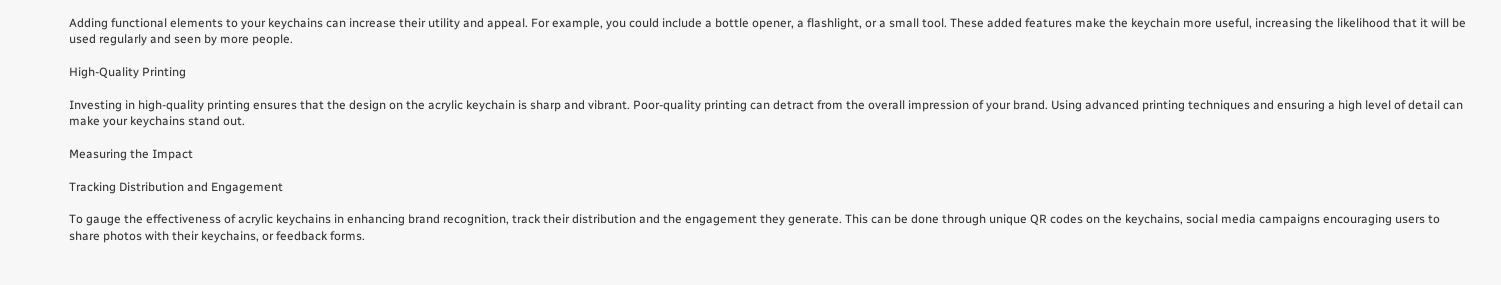Adding functional elements to your keychains can increase their utility and appeal. For example, you could include a bottle opener, a flashlight, or a small tool. These added features make the keychain more useful, increasing the likelihood that it will be used regularly and seen by more people.

High-Quality Printing

Investing in high-quality printing ensures that the design on the acrylic keychain is sharp and vibrant. Poor-quality printing can detract from the overall impression of your brand. Using advanced printing techniques and ensuring a high level of detail can make your keychains stand out.

Measuring the Impact

Tracking Distribution and Engagement

To gauge the effectiveness of acrylic keychains in enhancing brand recognition, track their distribution and the engagement they generate. This can be done through unique QR codes on the keychains, social media campaigns encouraging users to share photos with their keychains, or feedback forms.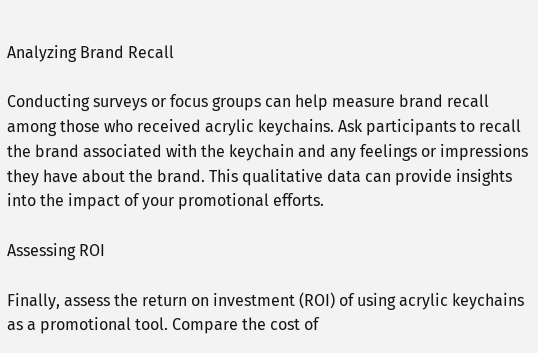Analyzing Brand Recall

Conducting surveys or focus groups can help measure brand recall among those who received acrylic keychains. Ask participants to recall the brand associated with the keychain and any feelings or impressions they have about the brand. This qualitative data can provide insights into the impact of your promotional efforts.

Assessing ROI

Finally, assess the return on investment (ROI) of using acrylic keychains as a promotional tool. Compare the cost of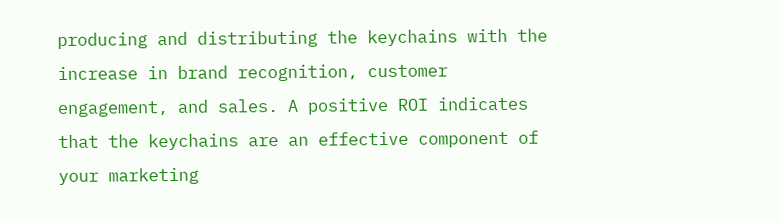producing and distributing the keychains with the increase in brand recognition, customer engagement, and sales. A positive ROI indicates that the keychains are an effective component of your marketing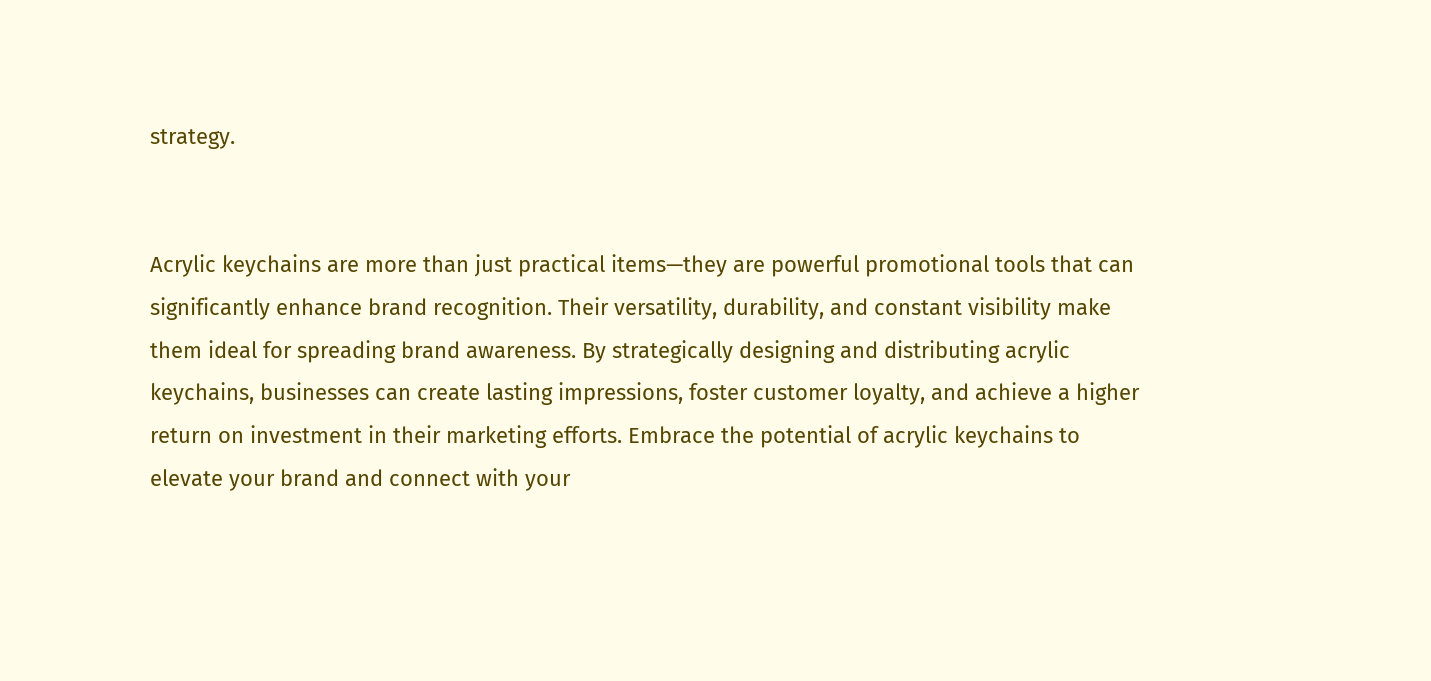strategy.


Acrylic keychains are more than just practical items—they are powerful promotional tools that can significantly enhance brand recognition. Their versatility, durability, and constant visibility make them ideal for spreading brand awareness. By strategically designing and distributing acrylic keychains, businesses can create lasting impressions, foster customer loyalty, and achieve a higher return on investment in their marketing efforts. Embrace the potential of acrylic keychains to elevate your brand and connect with your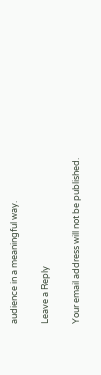audience in a meaningful way.

Leave a Reply

Your email address will not be published.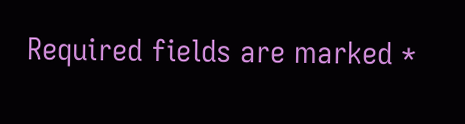Required fields are marked *